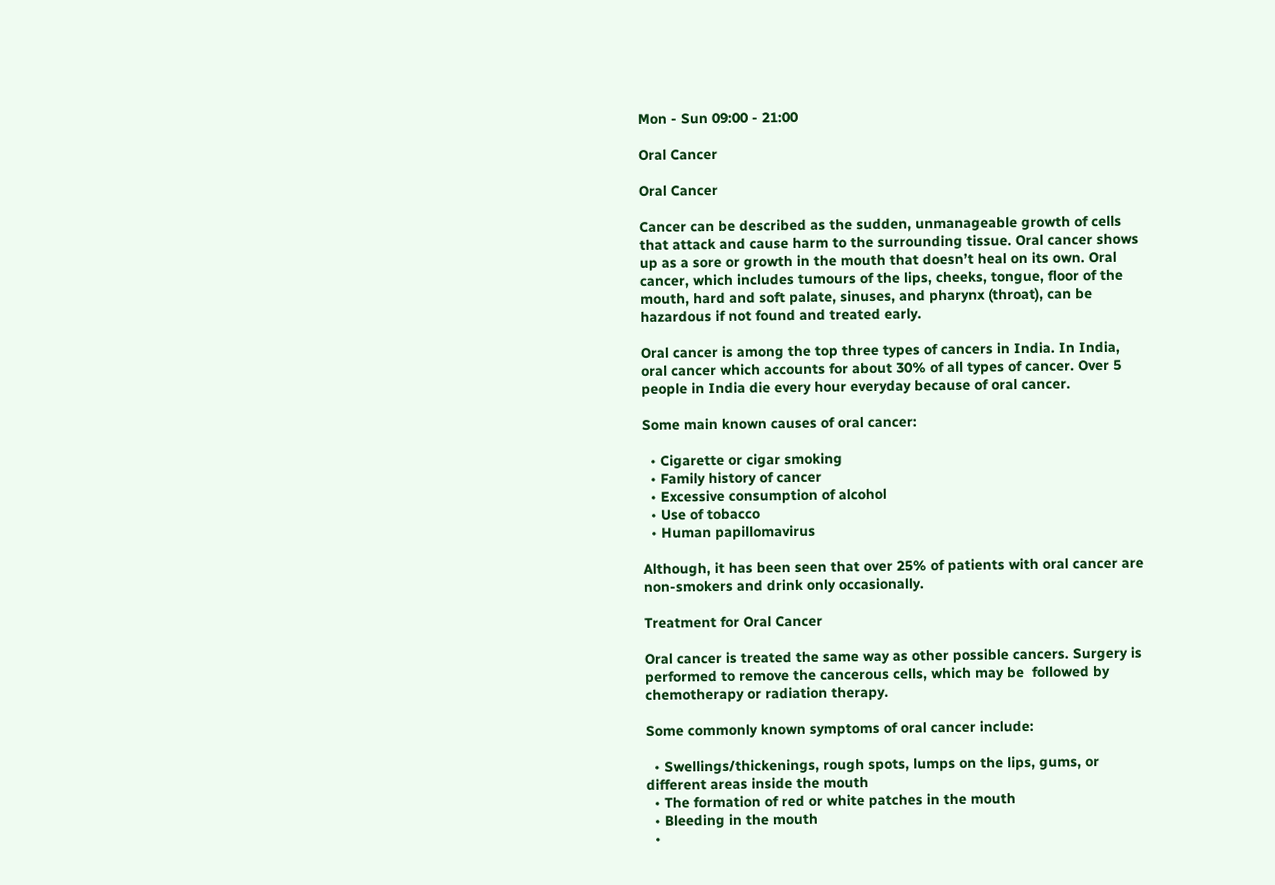Mon - Sun 09:00 - 21:00

Oral Cancer

Oral Cancer

Cancer can be described as the sudden, unmanageable growth of cells that attack and cause harm to the surrounding tissue. Oral cancer shows up as a sore or growth in the mouth that doesn’t heal on its own. Oral cancer, which includes tumours of the lips, cheeks, tongue, floor of the mouth, hard and soft palate, sinuses, and pharynx (throat), can be hazardous if not found and treated early.

Oral cancer is among the top three types of cancers in India. In India, oral cancer which accounts for about 30% of all types of cancer. Over 5 people in India die every hour everyday because of oral cancer.

Some main known causes of oral cancer:

  • Cigarette or cigar smoking
  • Family history of cancer
  • Excessive consumption of alcohol
  • Use of tobacco
  • Human papillomavirus

Although, it has been seen that over 25% of patients with oral cancer are non-smokers and drink only occasionally.

Treatment for Oral Cancer

Oral cancer is treated the same way as other possible cancers. Surgery is performed to remove the cancerous cells, which may be  followed by chemotherapy or radiation therapy.

Some commonly known symptoms of oral cancer include:

  • Swellings/thickenings, rough spots, lumps on the lips, gums, or different areas inside the mouth
  • The formation of red or white patches in the mouth
  • Bleeding in the mouth
  •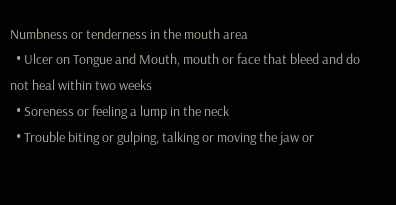Numbness or tenderness in the mouth area
  • Ulcer on Tongue and Mouth, mouth or face that bleed and do not heal within two weeks
  • Soreness or feeling a lump in the neck
  • Trouble biting or gulping, talking or moving the jaw or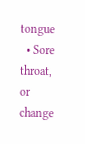tongue
  • Sore throat, or change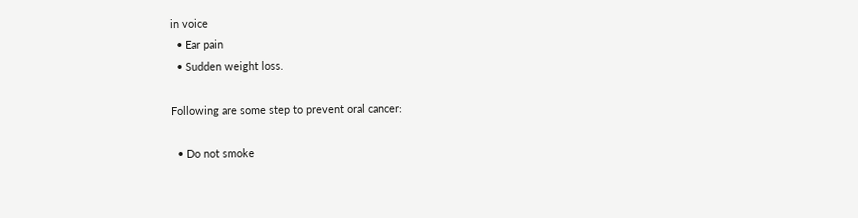in voice
  • Ear pain
  • Sudden weight loss.

Following are some step to prevent oral cancer:

  • Do not smoke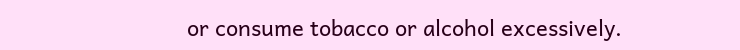or consume tobacco or alcohol excessively.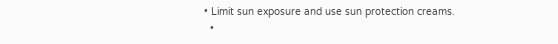• Limit sun exposure and use sun protection creams.
  •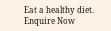Eat a healthy diet.
Enquire Now